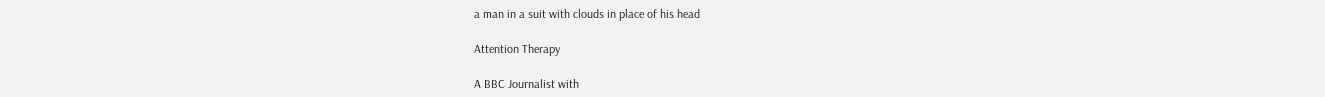a man in a suit with clouds in place of his head

Attention Therapy

A BBC Journalist with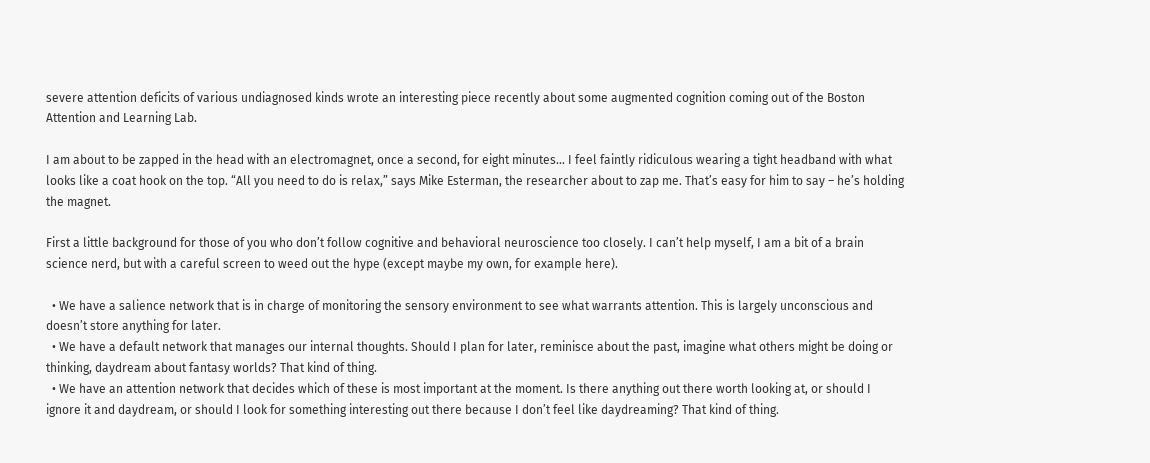severe attention deficits of various undiagnosed kinds wrote an interesting piece recently about some augmented cognition coming out of the Boston Attention and Learning Lab.

I am about to be zapped in the head with an electromagnet, once a second, for eight minutes… I feel faintly ridiculous wearing a tight headband with what looks like a coat hook on the top. “All you need to do is relax,” says Mike Esterman, the researcher about to zap me. That’s easy for him to say – he’s holding the magnet.

First a little background for those of you who don’t follow cognitive and behavioral neuroscience too closely. I can’t help myself, I am a bit of a brain science nerd, but with a careful screen to weed out the hype (except maybe my own, for example here).

  • We have a salience network that is in charge of monitoring the sensory environment to see what warrants attention. This is largely unconscious and doesn’t store anything for later.
  • We have a default network that manages our internal thoughts. Should I plan for later, reminisce about the past, imagine what others might be doing or thinking, daydream about fantasy worlds? That kind of thing.
  • We have an attention network that decides which of these is most important at the moment. Is there anything out there worth looking at, or should I ignore it and daydream, or should I look for something interesting out there because I don’t feel like daydreaming? That kind of thing.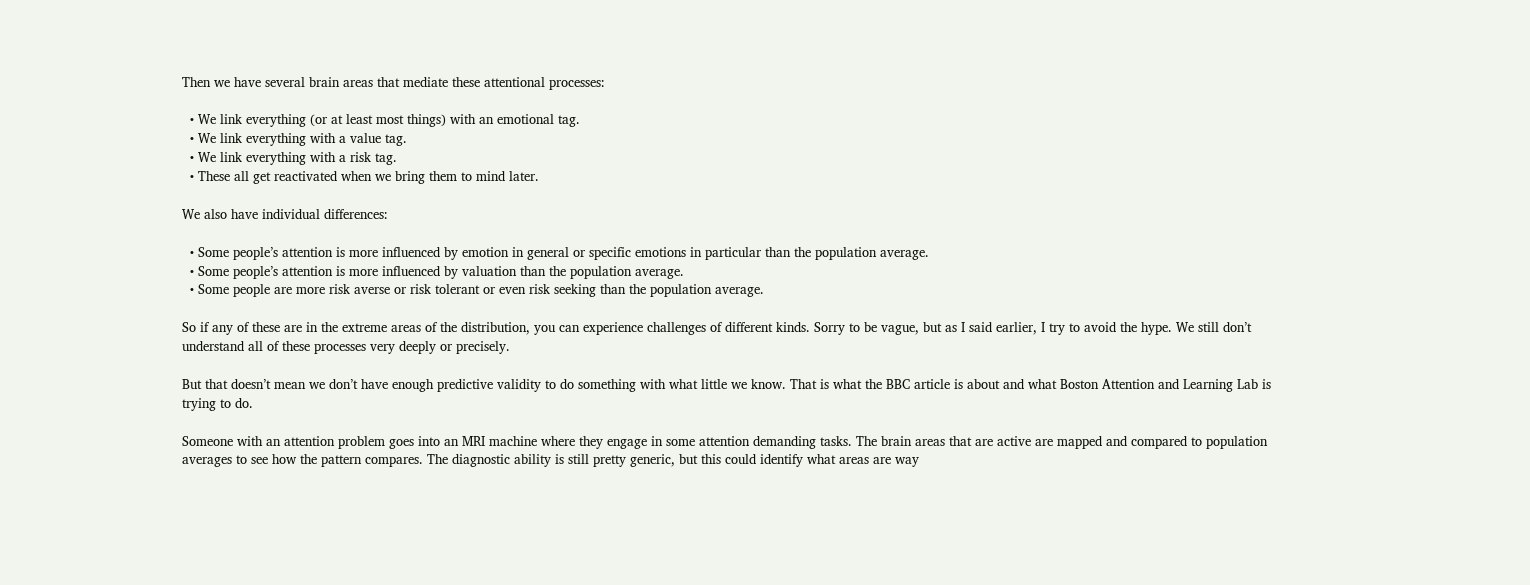Then we have several brain areas that mediate these attentional processes:

  • We link everything (or at least most things) with an emotional tag.
  • We link everything with a value tag.
  • We link everything with a risk tag.
  • These all get reactivated when we bring them to mind later.

We also have individual differences:

  • Some people’s attention is more influenced by emotion in general or specific emotions in particular than the population average.
  • Some people’s attention is more influenced by valuation than the population average.
  • Some people are more risk averse or risk tolerant or even risk seeking than the population average.

So if any of these are in the extreme areas of the distribution, you can experience challenges of different kinds. Sorry to be vague, but as I said earlier, I try to avoid the hype. We still don’t understand all of these processes very deeply or precisely.

But that doesn’t mean we don’t have enough predictive validity to do something with what little we know. That is what the BBC article is about and what Boston Attention and Learning Lab is trying to do.

Someone with an attention problem goes into an MRI machine where they engage in some attention demanding tasks. The brain areas that are active are mapped and compared to population averages to see how the pattern compares. The diagnostic ability is still pretty generic, but this could identify what areas are way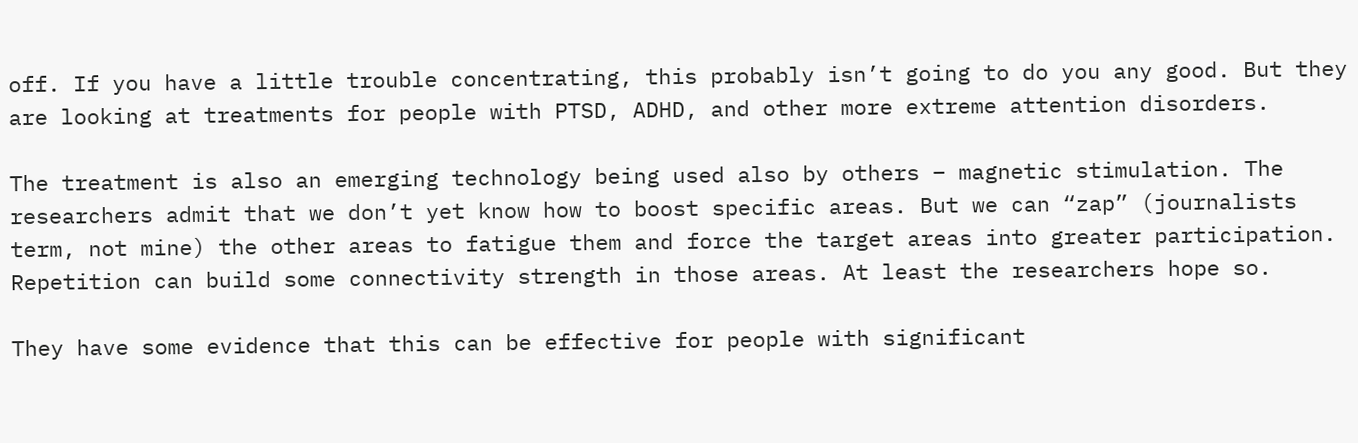off. If you have a little trouble concentrating, this probably isn’t going to do you any good. But they are looking at treatments for people with PTSD, ADHD, and other more extreme attention disorders.

The treatment is also an emerging technology being used also by others – magnetic stimulation. The researchers admit that we don’t yet know how to boost specific areas. But we can “zap” (journalists term, not mine) the other areas to fatigue them and force the target areas into greater participation. Repetition can build some connectivity strength in those areas. At least the researchers hope so.

They have some evidence that this can be effective for people with significant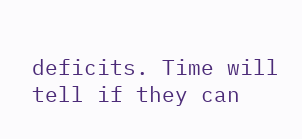deficits. Time will tell if they can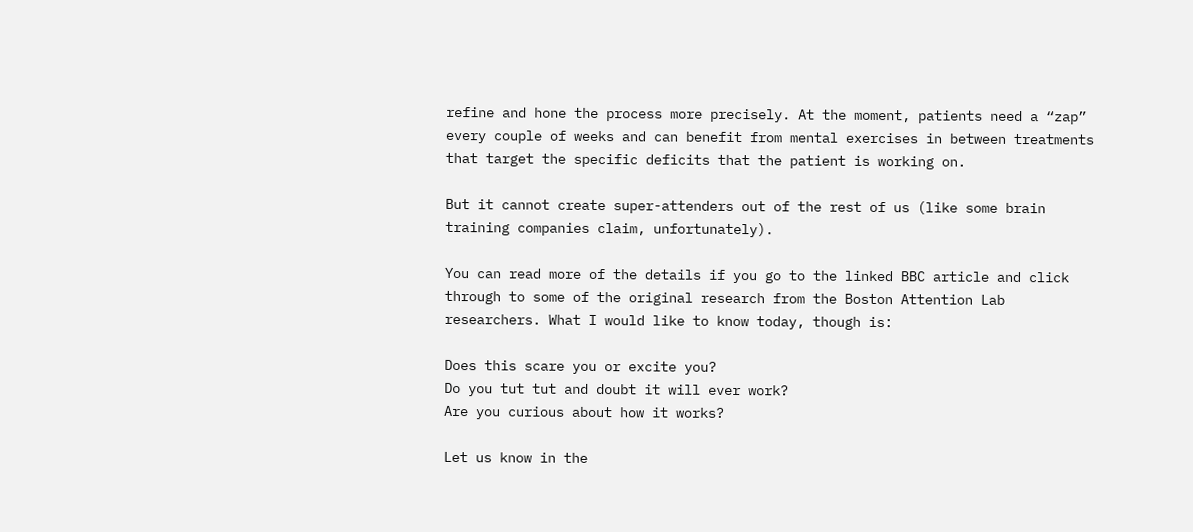refine and hone the process more precisely. At the moment, patients need a “zap” every couple of weeks and can benefit from mental exercises in between treatments that target the specific deficits that the patient is working on.

But it cannot create super-attenders out of the rest of us (like some brain training companies claim, unfortunately).

You can read more of the details if you go to the linked BBC article and click through to some of the original research from the Boston Attention Lab researchers. What I would like to know today, though is:

Does this scare you or excite you?
Do you tut tut and doubt it will ever work?
Are you curious about how it works?

Let us know in the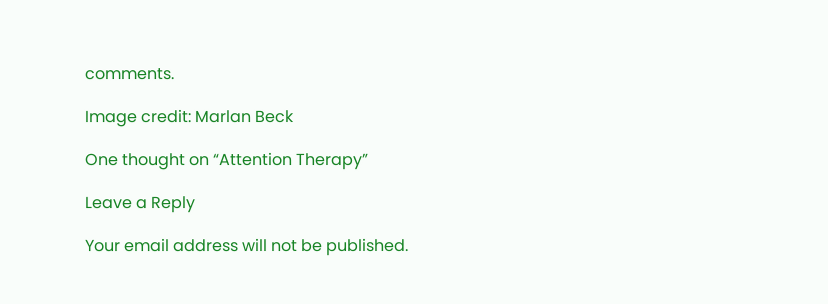comments.

Image credit: Marlan Beck

One thought on “Attention Therapy”

Leave a Reply

Your email address will not be published.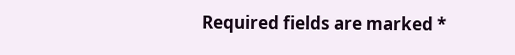Required fields are marked *